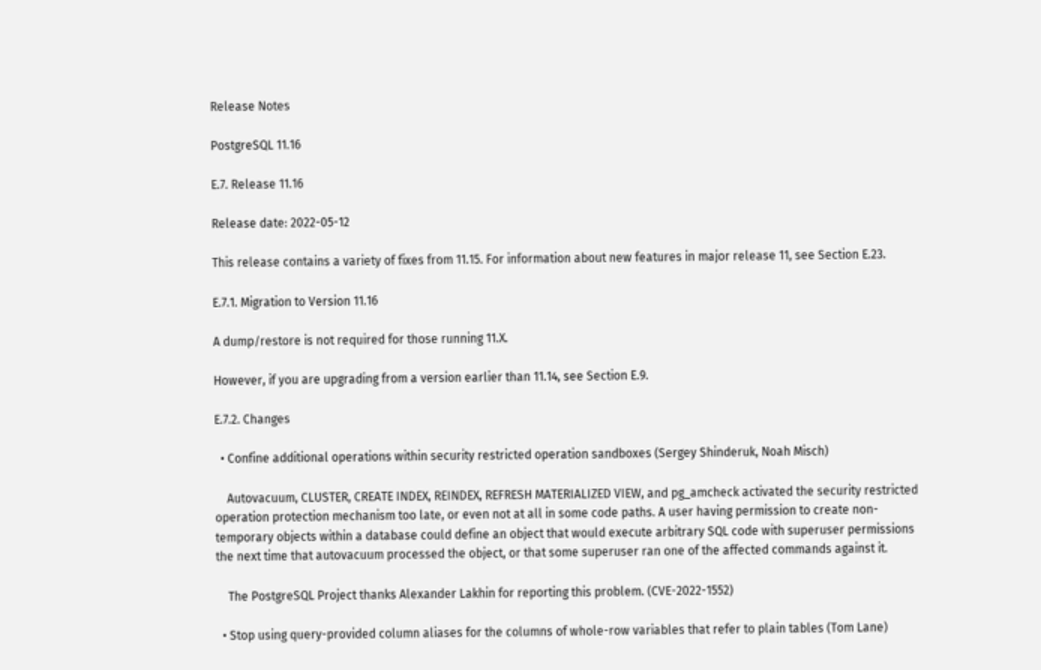Release Notes

PostgreSQL 11.16

E.7. Release 11.16

Release date: 2022-05-12

This release contains a variety of fixes from 11.15. For information about new features in major release 11, see Section E.23.

E.7.1. Migration to Version 11.16

A dump/restore is not required for those running 11.X.

However, if you are upgrading from a version earlier than 11.14, see Section E.9.

E.7.2. Changes

  • Confine additional operations within security restricted operation sandboxes (Sergey Shinderuk, Noah Misch)

    Autovacuum, CLUSTER, CREATE INDEX, REINDEX, REFRESH MATERIALIZED VIEW, and pg_amcheck activated the security restricted operation protection mechanism too late, or even not at all in some code paths. A user having permission to create non-temporary objects within a database could define an object that would execute arbitrary SQL code with superuser permissions the next time that autovacuum processed the object, or that some superuser ran one of the affected commands against it.

    The PostgreSQL Project thanks Alexander Lakhin for reporting this problem. (CVE-2022-1552)

  • Stop using query-provided column aliases for the columns of whole-row variables that refer to plain tables (Tom Lane)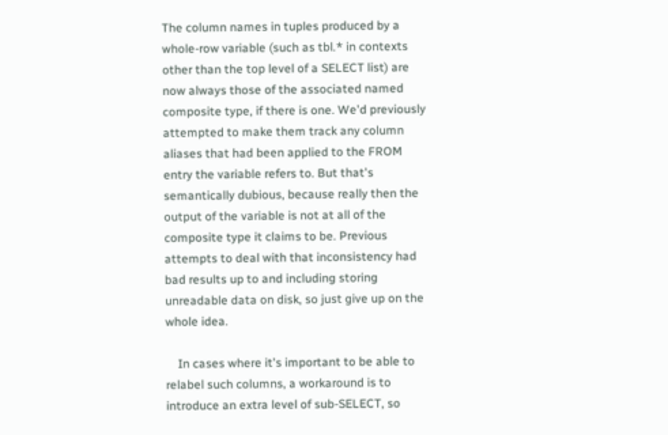The column names in tuples produced by a whole-row variable (such as tbl.* in contexts other than the top level of a SELECT list) are now always those of the associated named composite type, if there is one. We'd previously attempted to make them track any column aliases that had been applied to the FROM entry the variable refers to. But that's semantically dubious, because really then the output of the variable is not at all of the composite type it claims to be. Previous attempts to deal with that inconsistency had bad results up to and including storing unreadable data on disk, so just give up on the whole idea.

    In cases where it's important to be able to relabel such columns, a workaround is to introduce an extra level of sub-SELECT, so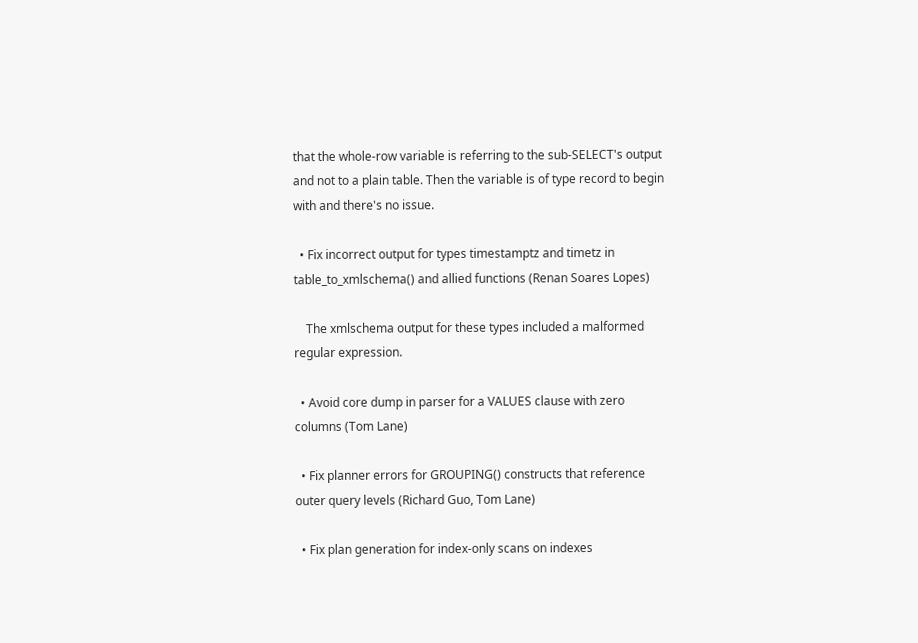that the whole-row variable is referring to the sub-SELECT's output and not to a plain table. Then the variable is of type record to begin with and there's no issue.

  • Fix incorrect output for types timestamptz and timetz in table_to_xmlschema() and allied functions (Renan Soares Lopes)

    The xmlschema output for these types included a malformed regular expression.

  • Avoid core dump in parser for a VALUES clause with zero columns (Tom Lane)

  • Fix planner errors for GROUPING() constructs that reference outer query levels (Richard Guo, Tom Lane)

  • Fix plan generation for index-only scans on indexes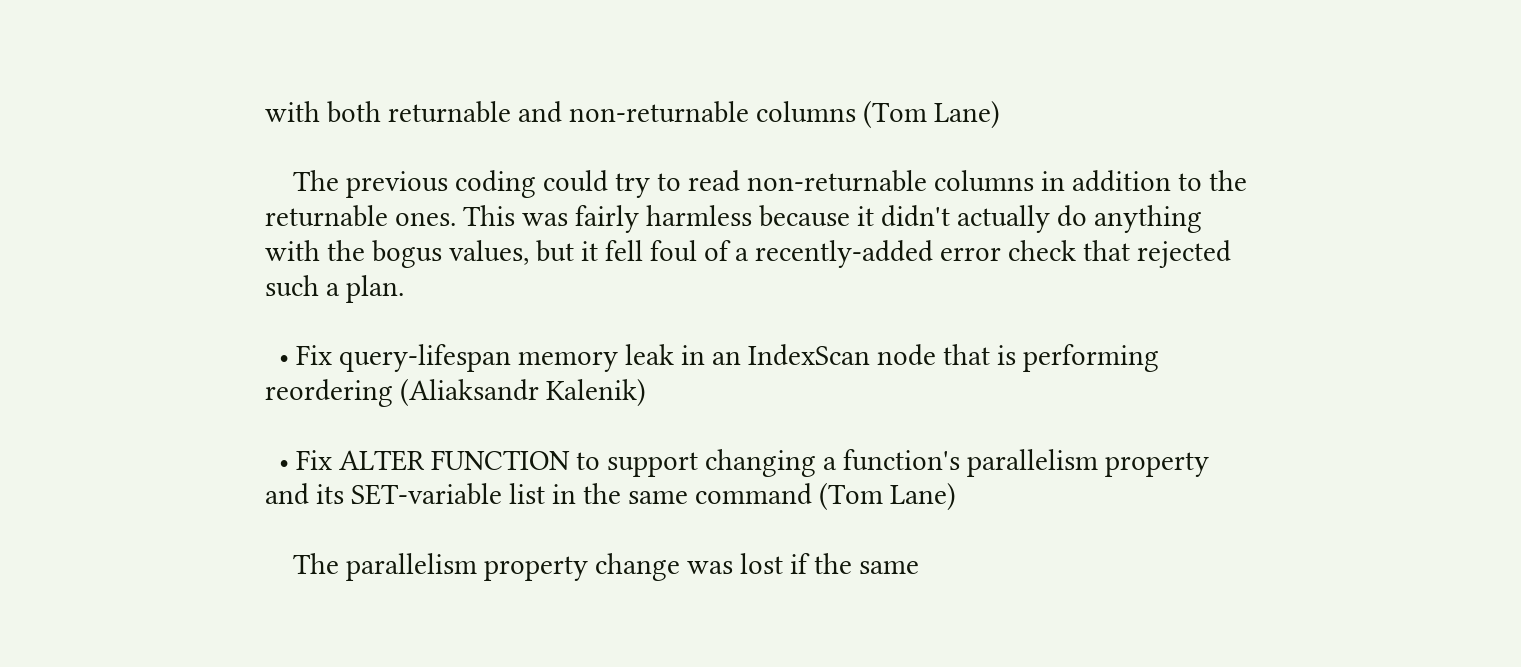with both returnable and non-returnable columns (Tom Lane)

    The previous coding could try to read non-returnable columns in addition to the returnable ones. This was fairly harmless because it didn't actually do anything with the bogus values, but it fell foul of a recently-added error check that rejected such a plan.

  • Fix query-lifespan memory leak in an IndexScan node that is performing reordering (Aliaksandr Kalenik)

  • Fix ALTER FUNCTION to support changing a function's parallelism property and its SET-variable list in the same command (Tom Lane)

    The parallelism property change was lost if the same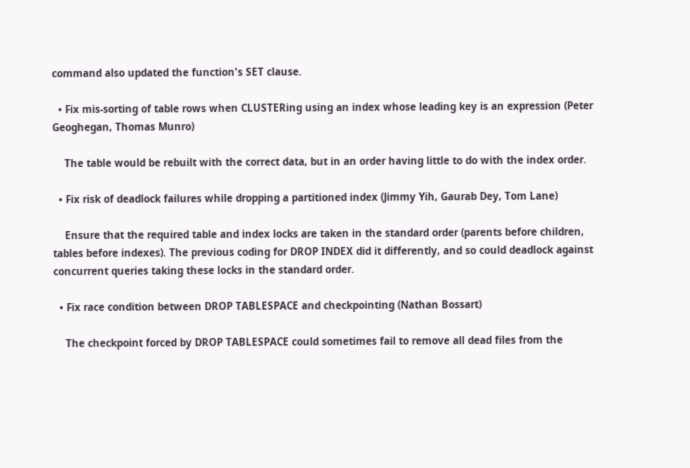command also updated the function's SET clause.

  • Fix mis-sorting of table rows when CLUSTERing using an index whose leading key is an expression (Peter Geoghegan, Thomas Munro)

    The table would be rebuilt with the correct data, but in an order having little to do with the index order.

  • Fix risk of deadlock failures while dropping a partitioned index (Jimmy Yih, Gaurab Dey, Tom Lane)

    Ensure that the required table and index locks are taken in the standard order (parents before children, tables before indexes). The previous coding for DROP INDEX did it differently, and so could deadlock against concurrent queries taking these locks in the standard order.

  • Fix race condition between DROP TABLESPACE and checkpointing (Nathan Bossart)

    The checkpoint forced by DROP TABLESPACE could sometimes fail to remove all dead files from the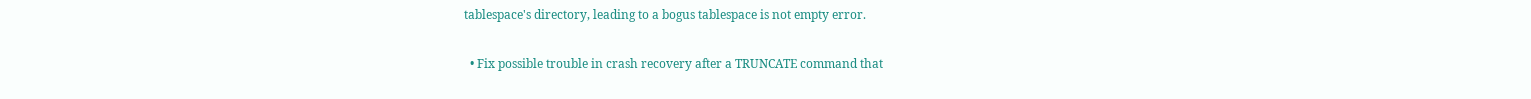tablespace's directory, leading to a bogus tablespace is not empty error.

  • Fix possible trouble in crash recovery after a TRUNCATE command that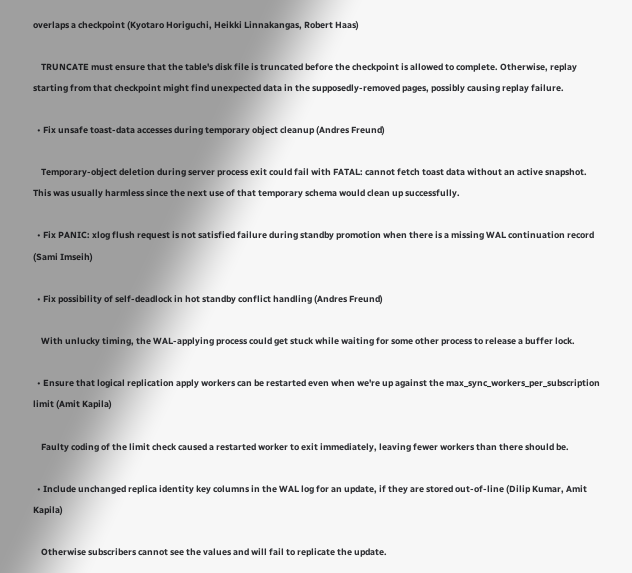overlaps a checkpoint (Kyotaro Horiguchi, Heikki Linnakangas, Robert Haas)

    TRUNCATE must ensure that the table's disk file is truncated before the checkpoint is allowed to complete. Otherwise, replay starting from that checkpoint might find unexpected data in the supposedly-removed pages, possibly causing replay failure.

  • Fix unsafe toast-data accesses during temporary object cleanup (Andres Freund)

    Temporary-object deletion during server process exit could fail with FATAL: cannot fetch toast data without an active snapshot. This was usually harmless since the next use of that temporary schema would clean up successfully.

  • Fix PANIC: xlog flush request is not satisfied failure during standby promotion when there is a missing WAL continuation record (Sami Imseih)

  • Fix possibility of self-deadlock in hot standby conflict handling (Andres Freund)

    With unlucky timing, the WAL-applying process could get stuck while waiting for some other process to release a buffer lock.

  • Ensure that logical replication apply workers can be restarted even when we're up against the max_sync_workers_per_subscription limit (Amit Kapila)

    Faulty coding of the limit check caused a restarted worker to exit immediately, leaving fewer workers than there should be.

  • Include unchanged replica identity key columns in the WAL log for an update, if they are stored out-of-line (Dilip Kumar, Amit Kapila)

    Otherwise subscribers cannot see the values and will fail to replicate the update.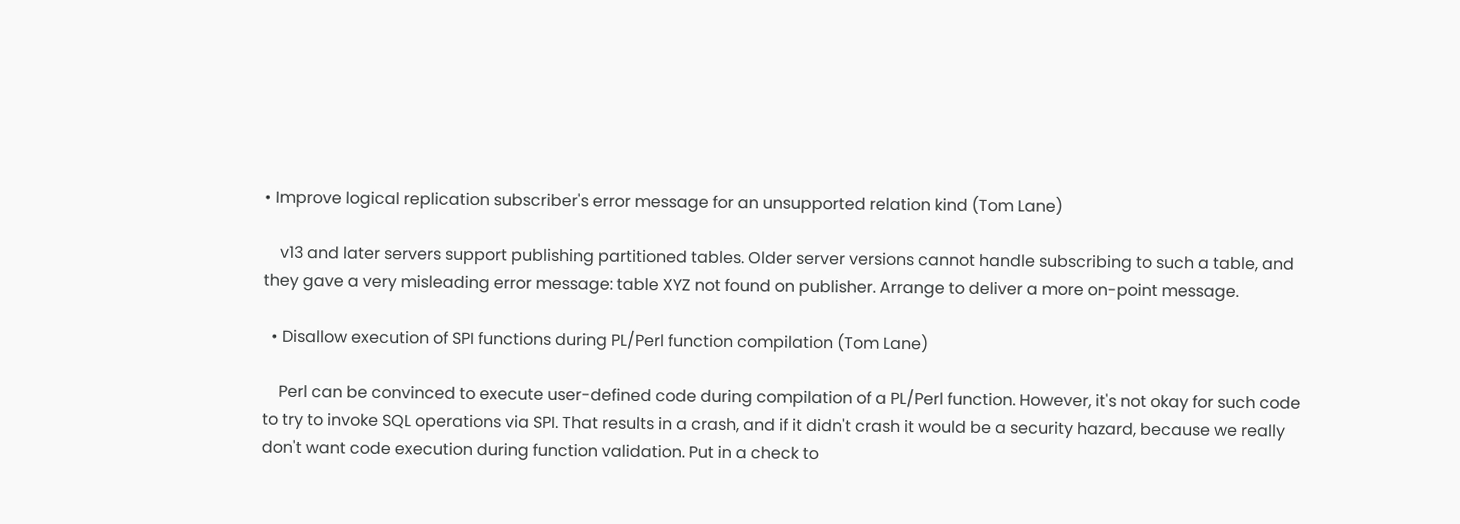• Improve logical replication subscriber's error message for an unsupported relation kind (Tom Lane)

    v13 and later servers support publishing partitioned tables. Older server versions cannot handle subscribing to such a table, and they gave a very misleading error message: table XYZ not found on publisher. Arrange to deliver a more on-point message.

  • Disallow execution of SPI functions during PL/Perl function compilation (Tom Lane)

    Perl can be convinced to execute user-defined code during compilation of a PL/Perl function. However, it's not okay for such code to try to invoke SQL operations via SPI. That results in a crash, and if it didn't crash it would be a security hazard, because we really don't want code execution during function validation. Put in a check to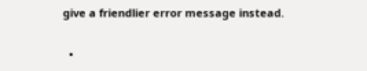give a friendlier error message instead.

  •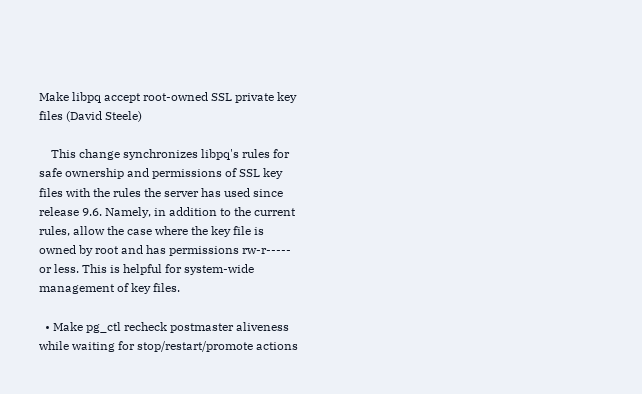Make libpq accept root-owned SSL private key files (David Steele)

    This change synchronizes libpq's rules for safe ownership and permissions of SSL key files with the rules the server has used since release 9.6. Namely, in addition to the current rules, allow the case where the key file is owned by root and has permissions rw-r----- or less. This is helpful for system-wide management of key files.

  • Make pg_ctl recheck postmaster aliveness while waiting for stop/restart/promote actions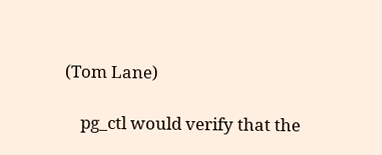(Tom Lane)

    pg_ctl would verify that the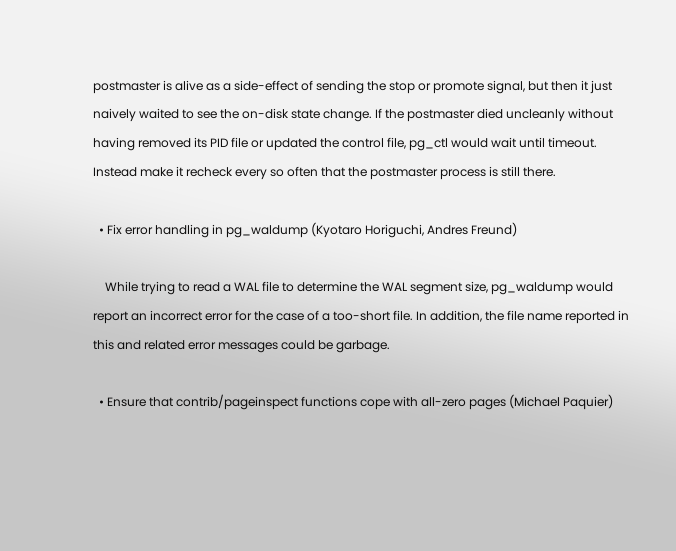postmaster is alive as a side-effect of sending the stop or promote signal, but then it just naively waited to see the on-disk state change. If the postmaster died uncleanly without having removed its PID file or updated the control file, pg_ctl would wait until timeout. Instead make it recheck every so often that the postmaster process is still there.

  • Fix error handling in pg_waldump (Kyotaro Horiguchi, Andres Freund)

    While trying to read a WAL file to determine the WAL segment size, pg_waldump would report an incorrect error for the case of a too-short file. In addition, the file name reported in this and related error messages could be garbage.

  • Ensure that contrib/pageinspect functions cope with all-zero pages (Michael Paquier)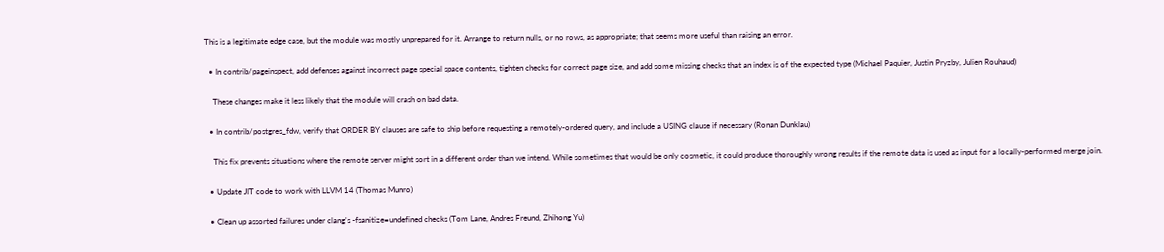This is a legitimate edge case, but the module was mostly unprepared for it. Arrange to return nulls, or no rows, as appropriate; that seems more useful than raising an error.

  • In contrib/pageinspect, add defenses against incorrect page special space contents, tighten checks for correct page size, and add some missing checks that an index is of the expected type (Michael Paquier, Justin Pryzby, Julien Rouhaud)

    These changes make it less likely that the module will crash on bad data.

  • In contrib/postgres_fdw, verify that ORDER BY clauses are safe to ship before requesting a remotely-ordered query, and include a USING clause if necessary (Ronan Dunklau)

    This fix prevents situations where the remote server might sort in a different order than we intend. While sometimes that would be only cosmetic, it could produce thoroughly wrong results if the remote data is used as input for a locally-performed merge join.

  • Update JIT code to work with LLVM 14 (Thomas Munro)

  • Clean up assorted failures under clang's -fsanitize=undefined checks (Tom Lane, Andres Freund, Zhihong Yu)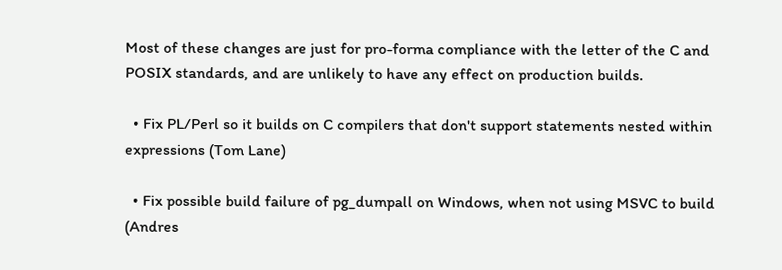Most of these changes are just for pro-forma compliance with the letter of the C and POSIX standards, and are unlikely to have any effect on production builds.

  • Fix PL/Perl so it builds on C compilers that don't support statements nested within expressions (Tom Lane)

  • Fix possible build failure of pg_dumpall on Windows, when not using MSVC to build (Andres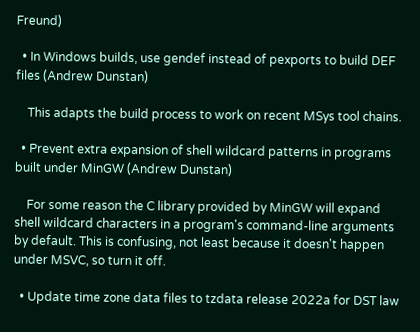Freund)

  • In Windows builds, use gendef instead of pexports to build DEF files (Andrew Dunstan)

    This adapts the build process to work on recent MSys tool chains.

  • Prevent extra expansion of shell wildcard patterns in programs built under MinGW (Andrew Dunstan)

    For some reason the C library provided by MinGW will expand shell wildcard characters in a program's command-line arguments by default. This is confusing, not least because it doesn't happen under MSVC, so turn it off.

  • Update time zone data files to tzdata release 2022a for DST law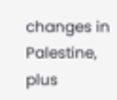changes in Palestine, plus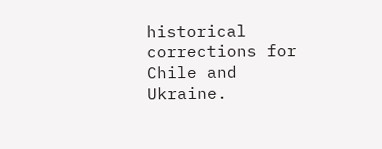historical corrections for Chile and Ukraine.